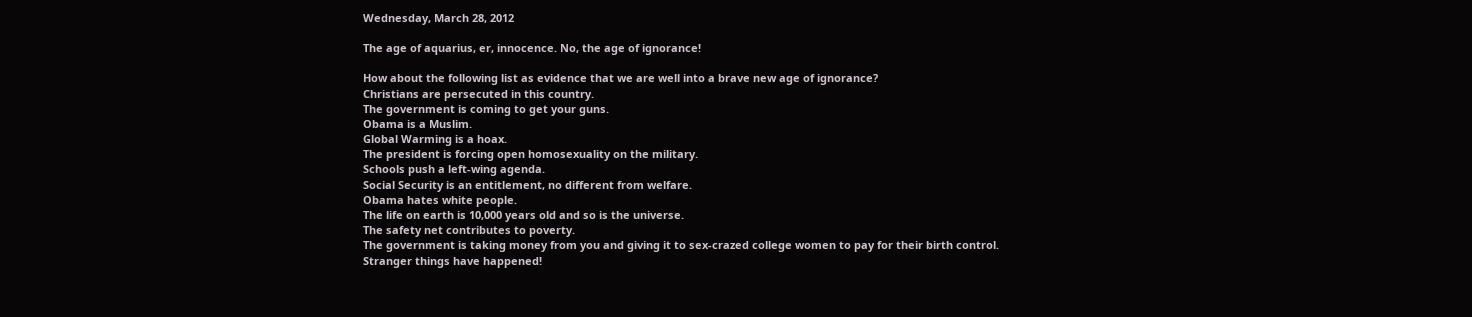Wednesday, March 28, 2012

The age of aquarius, er, innocence. No, the age of ignorance!

How about the following list as evidence that we are well into a brave new age of ignorance?
Christians are persecuted in this country.
The government is coming to get your guns.
Obama is a Muslim.
Global Warming is a hoax.
The president is forcing open homosexuality on the military.
Schools push a left-wing agenda.
Social Security is an entitlement, no different from welfare.
Obama hates white people.
The life on earth is 10,000 years old and so is the universe.
The safety net contributes to poverty.
The government is taking money from you and giving it to sex-crazed college women to pay for their birth control.
Stranger things have happened!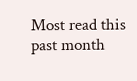Most read this past month